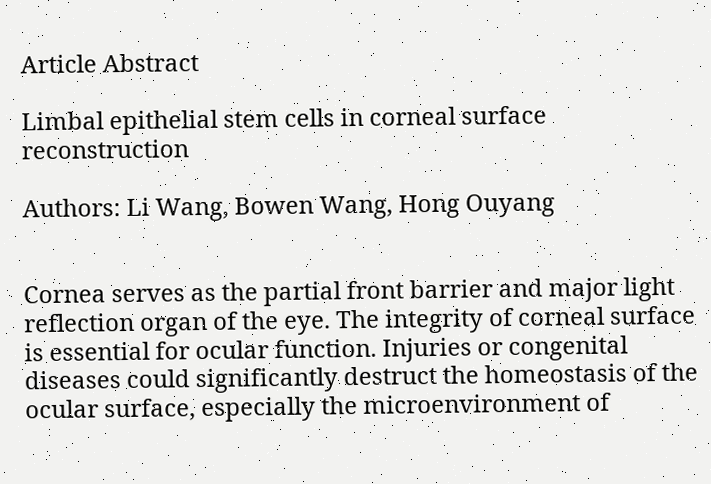Article Abstract

Limbal epithelial stem cells in corneal surface reconstruction

Authors: Li Wang, Bowen Wang, Hong Ouyang


Cornea serves as the partial front barrier and major light reflection organ of the eye. The integrity of corneal surface is essential for ocular function. Injuries or congenital diseases could significantly destruct the homeostasis of the ocular surface, especially the microenvironment of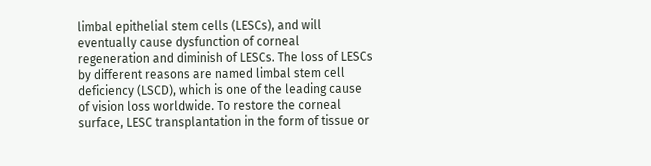limbal epithelial stem cells (LESCs), and will eventually cause dysfunction of corneal regeneration and diminish of LESCs. The loss of LESCs by different reasons are named limbal stem cell deficiency (LSCD), which is one of the leading cause of vision loss worldwide. To restore the corneal surface, LESC transplantation in the form of tissue or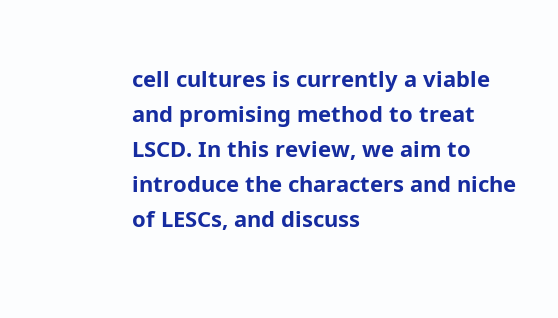cell cultures is currently a viable and promising method to treat LSCD. In this review, we aim to introduce the characters and niche of LESCs, and discuss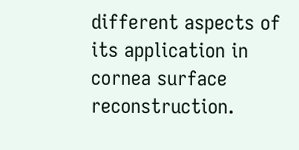different aspects of its application in cornea surface reconstruction.